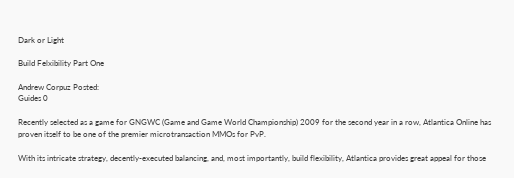Dark or Light

Build Felxibility Part One

Andrew Corpuz Posted:
Guides 0

Recently selected as a game for GNGWC (Game and Game World Championship) 2009 for the second year in a row, Atlantica Online has proven itself to be one of the premier microtransaction MMOs for PvP.

With its intricate strategy, decently-executed balancing, and, most importantly, build flexibility, Atlantica provides great appeal for those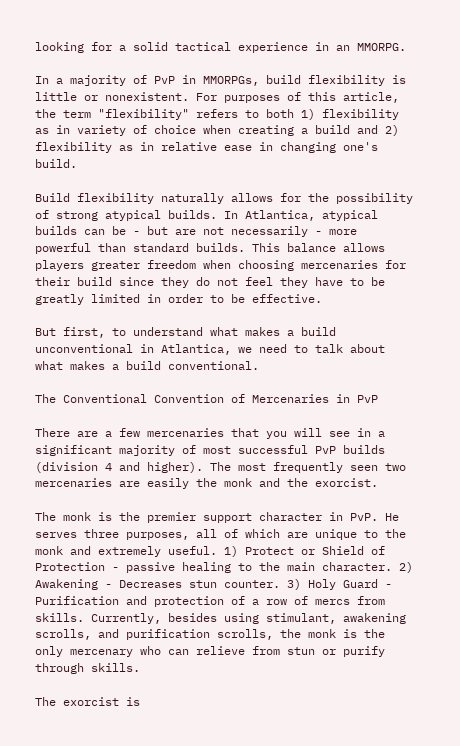looking for a solid tactical experience in an MMORPG.

In a majority of PvP in MMORPGs, build flexibility is little or nonexistent. For purposes of this article, the term "flexibility" refers to both 1) flexibility as in variety of choice when creating a build and 2) flexibility as in relative ease in changing one's build.

Build flexibility naturally allows for the possibility of strong atypical builds. In Atlantica, atypical builds can be - but are not necessarily - more powerful than standard builds. This balance allows players greater freedom when choosing mercenaries for their build since they do not feel they have to be greatly limited in order to be effective.

But first, to understand what makes a build unconventional in Atlantica, we need to talk about what makes a build conventional.

The Conventional Convention of Mercenaries in PvP

There are a few mercenaries that you will see in a significant majority of most successful PvP builds (division 4 and higher). The most frequently seen two mercenaries are easily the monk and the exorcist.

The monk is the premier support character in PvP. He serves three purposes, all of which are unique to the monk and extremely useful. 1) Protect or Shield of Protection - passive healing to the main character. 2) Awakening - Decreases stun counter. 3) Holy Guard - Purification and protection of a row of mercs from skills. Currently, besides using stimulant, awakening scrolls, and purification scrolls, the monk is the only mercenary who can relieve from stun or purify through skills.

The exorcist is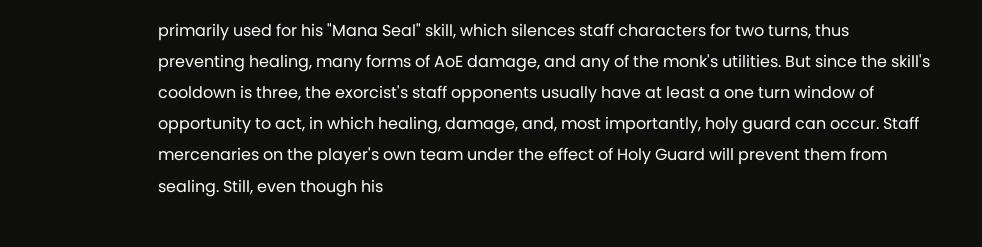primarily used for his "Mana Seal" skill, which silences staff characters for two turns, thus preventing healing, many forms of AoE damage, and any of the monk's utilities. But since the skill's cooldown is three, the exorcist's staff opponents usually have at least a one turn window of opportunity to act, in which healing, damage, and, most importantly, holy guard can occur. Staff mercenaries on the player's own team under the effect of Holy Guard will prevent them from sealing. Still, even though his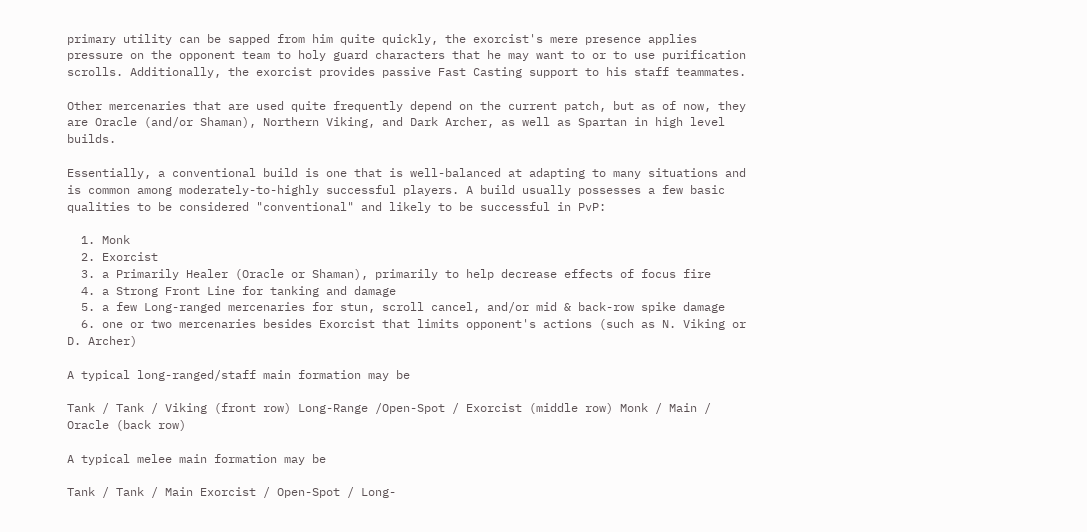primary utility can be sapped from him quite quickly, the exorcist's mere presence applies pressure on the opponent team to holy guard characters that he may want to or to use purification scrolls. Additionally, the exorcist provides passive Fast Casting support to his staff teammates.

Other mercenaries that are used quite frequently depend on the current patch, but as of now, they are Oracle (and/or Shaman), Northern Viking, and Dark Archer, as well as Spartan in high level builds.

Essentially, a conventional build is one that is well-balanced at adapting to many situations and is common among moderately-to-highly successful players. A build usually possesses a few basic qualities to be considered "conventional" and likely to be successful in PvP:

  1. Monk
  2. Exorcist
  3. a Primarily Healer (Oracle or Shaman), primarily to help decrease effects of focus fire
  4. a Strong Front Line for tanking and damage
  5. a few Long-ranged mercenaries for stun, scroll cancel, and/or mid & back-row spike damage
  6. one or two mercenaries besides Exorcist that limits opponent's actions (such as N. Viking or D. Archer)

A typical long-ranged/staff main formation may be

Tank / Tank / Viking (front row) Long-Range /Open-Spot / Exorcist (middle row) Monk / Main / Oracle (back row)

A typical melee main formation may be

Tank / Tank / Main Exorcist / Open-Spot / Long-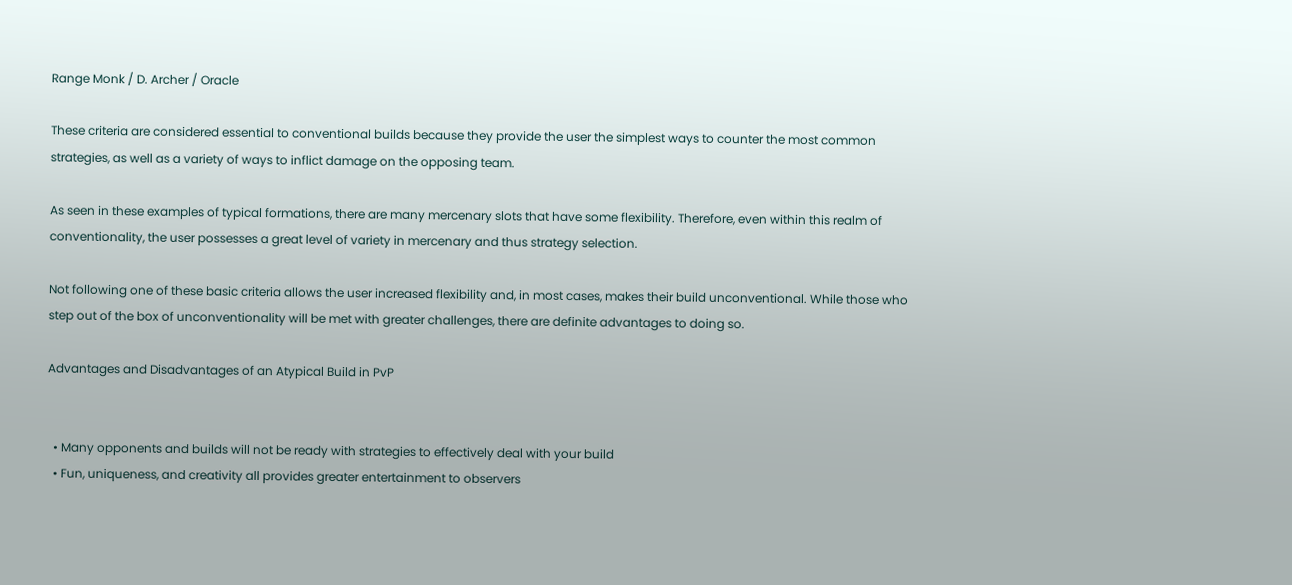Range Monk / D. Archer / Oracle

These criteria are considered essential to conventional builds because they provide the user the simplest ways to counter the most common strategies, as well as a variety of ways to inflict damage on the opposing team.

As seen in these examples of typical formations, there are many mercenary slots that have some flexibility. Therefore, even within this realm of conventionality, the user possesses a great level of variety in mercenary and thus strategy selection.

Not following one of these basic criteria allows the user increased flexibility and, in most cases, makes their build unconventional. While those who step out of the box of unconventionality will be met with greater challenges, there are definite advantages to doing so.

Advantages and Disadvantages of an Atypical Build in PvP


  • Many opponents and builds will not be ready with strategies to effectively deal with your build
  • Fun, uniqueness, and creativity all provides greater entertainment to observers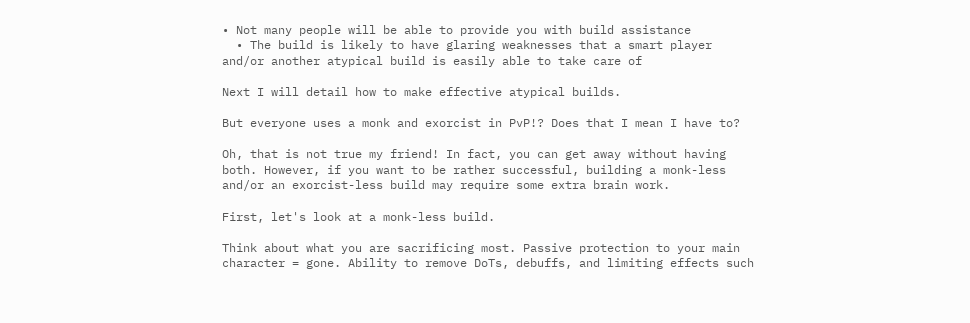• Not many people will be able to provide you with build assistance
  • The build is likely to have glaring weaknesses that a smart player and/or another atypical build is easily able to take care of

Next I will detail how to make effective atypical builds.

But everyone uses a monk and exorcist in PvP!? Does that I mean I have to?

Oh, that is not true my friend! In fact, you can get away without having both. However, if you want to be rather successful, building a monk-less and/or an exorcist-less build may require some extra brain work.

First, let's look at a monk-less build.

Think about what you are sacrificing most. Passive protection to your main character = gone. Ability to remove DoTs, debuffs, and limiting effects such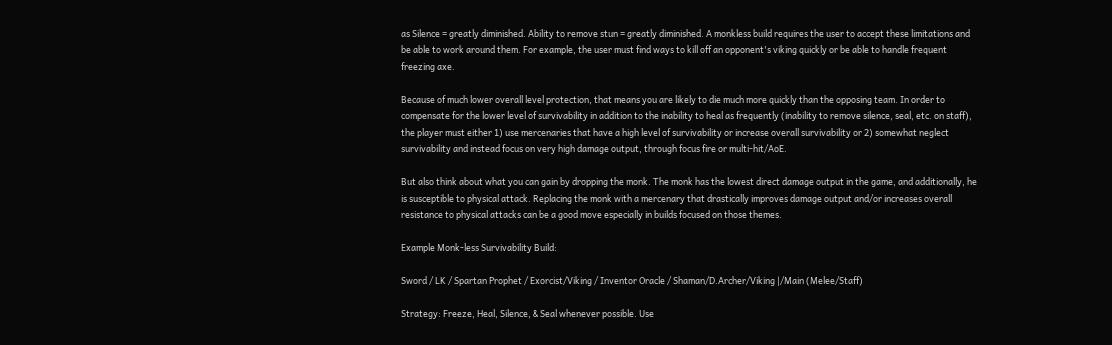as Silence = greatly diminished. Ability to remove stun = greatly diminished. A monkless build requires the user to accept these limitations and be able to work around them. For example, the user must find ways to kill off an opponent's viking quickly or be able to handle frequent freezing axe.

Because of much lower overall level protection, that means you are likely to die much more quickly than the opposing team. In order to compensate for the lower level of survivability in addition to the inability to heal as frequently (inability to remove silence, seal, etc. on staff), the player must either 1) use mercenaries that have a high level of survivability or increase overall survivability or 2) somewhat neglect survivability and instead focus on very high damage output, through focus fire or multi-hit/AoE.

But also think about what you can gain by dropping the monk. The monk has the lowest direct damage output in the game, and additionally, he is susceptible to physical attack. Replacing the monk with a mercenary that drastically improves damage output and/or increases overall resistance to physical attacks can be a good move especially in builds focused on those themes.

Example Monk-less Survivability Build:

Sword / LK / Spartan Prophet / Exorcist/Viking / Inventor Oracle / Shaman/D.Archer/Viking |/Main (Melee/Staff)

Strategy: Freeze, Heal, Silence, & Seal whenever possible. Use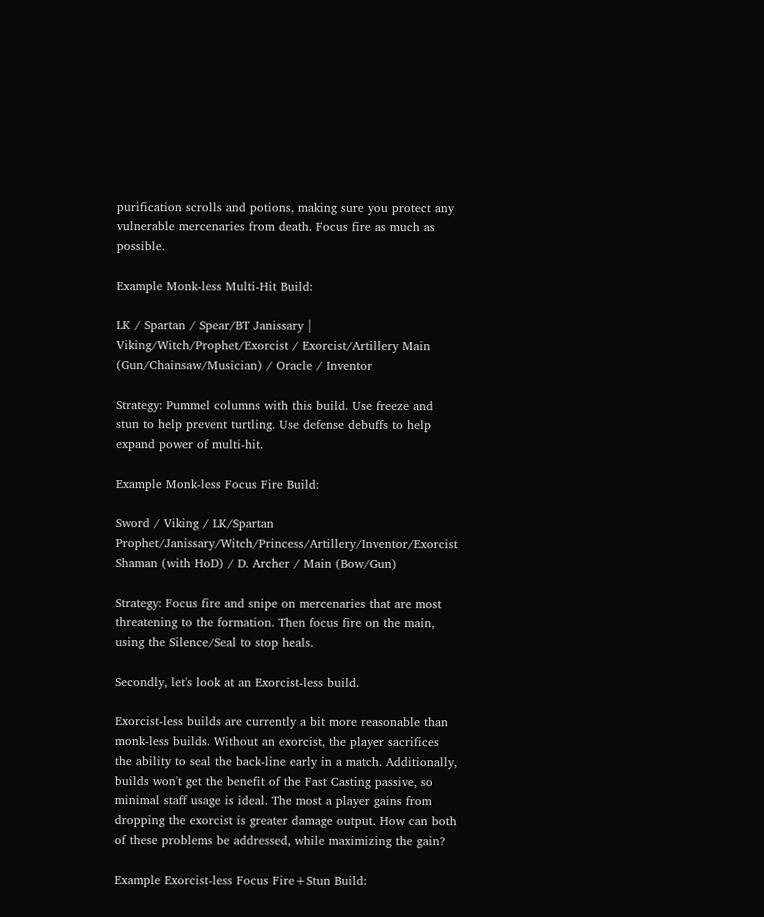purification scrolls and potions, making sure you protect any vulnerable mercenaries from death. Focus fire as much as possible.

Example Monk-less Multi-Hit Build:

LK / Spartan / Spear/BT Janissary | Viking/Witch/Prophet/Exorcist / Exorcist/Artillery Main (Gun/Chainsaw/Musician) / Oracle / Inventor

Strategy: Pummel columns with this build. Use freeze and stun to help prevent turtling. Use defense debuffs to help expand power of multi-hit.

Example Monk-less Focus Fire Build:

Sword / Viking / LK/Spartan Prophet/Janissary/Witch/Princess/Artillery/Inventor/Exorcist Shaman (with HoD) / D. Archer / Main (Bow/Gun)

Strategy: Focus fire and snipe on mercenaries that are most threatening to the formation. Then focus fire on the main, using the Silence/Seal to stop heals.

Secondly, let's look at an Exorcist-less build.

Exorcist-less builds are currently a bit more reasonable than monk-less builds. Without an exorcist, the player sacrifices the ability to seal the back-line early in a match. Additionally, builds won't get the benefit of the Fast Casting passive, so minimal staff usage is ideal. The most a player gains from dropping the exorcist is greater damage output. How can both of these problems be addressed, while maximizing the gain?

Example Exorcist-less Focus Fire+Stun Build: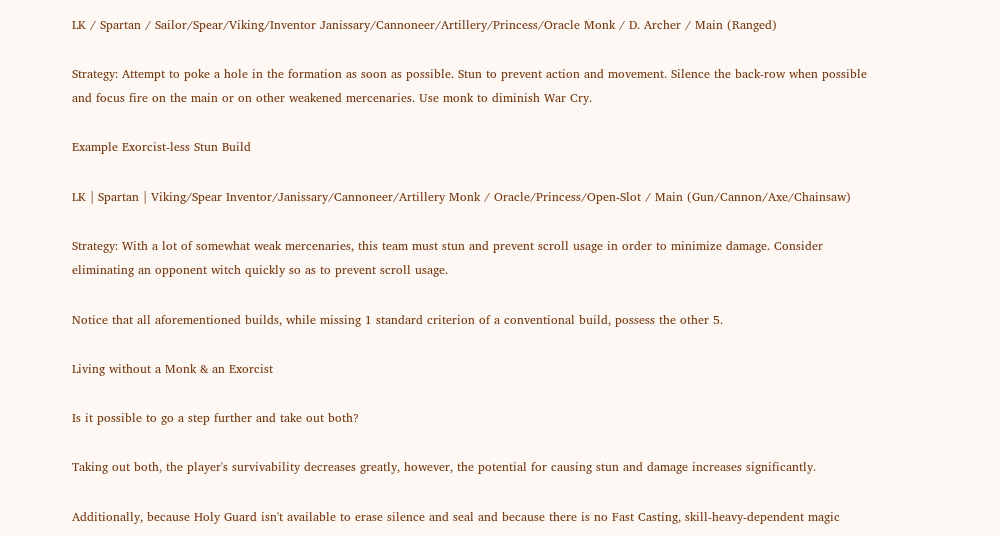LK / Spartan / Sailor/Spear/Viking/Inventor Janissary/Cannoneer/Artillery/Princess/Oracle Monk / D. Archer / Main (Ranged)

Strategy: Attempt to poke a hole in the formation as soon as possible. Stun to prevent action and movement. Silence the back-row when possible and focus fire on the main or on other weakened mercenaries. Use monk to diminish War Cry.

Example Exorcist-less Stun Build

LK | Spartan | Viking/Spear Inventor/Janissary/Cannoneer/Artillery Monk / Oracle/Princess/Open-Slot / Main (Gun/Cannon/Axe/Chainsaw)

Strategy: With a lot of somewhat weak mercenaries, this team must stun and prevent scroll usage in order to minimize damage. Consider eliminating an opponent witch quickly so as to prevent scroll usage.

Notice that all aforementioned builds, while missing 1 standard criterion of a conventional build, possess the other 5.

Living without a Monk & an Exorcist

Is it possible to go a step further and take out both?

Taking out both, the player's survivability decreases greatly, however, the potential for causing stun and damage increases significantly.

Additionally, because Holy Guard isn't available to erase silence and seal and because there is no Fast Casting, skill-heavy-dependent magic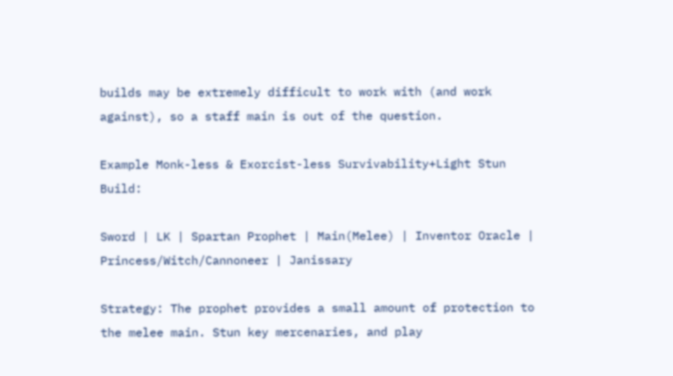builds may be extremely difficult to work with (and work against), so a staff main is out of the question.

Example Monk-less & Exorcist-less Survivability+Light Stun Build:

Sword | LK | Spartan Prophet | Main(Melee) | Inventor Oracle | Princess/Witch/Cannoneer | Janissary

Strategy: The prophet provides a small amount of protection to the melee main. Stun key mercenaries, and play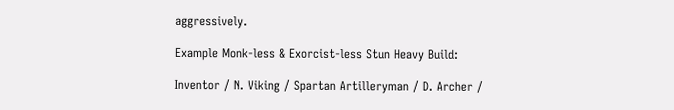aggressively.

Example Monk-less & Exorcist-less Stun Heavy Build:

Inventor / N. Viking / Spartan Artilleryman / D. Archer /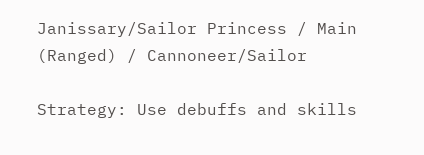Janissary/Sailor Princess / Main (Ranged) / Cannoneer/Sailor

Strategy: Use debuffs and skills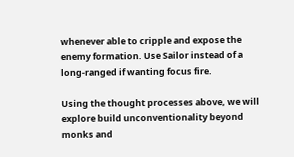whenever able to cripple and expose the enemy formation. Use Sailor instead of a long-ranged if wanting focus fire.

Using the thought processes above, we will explore build unconventionality beyond monks and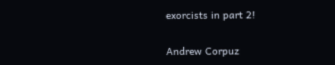exorcists in part 2!


Andrew Corpuz